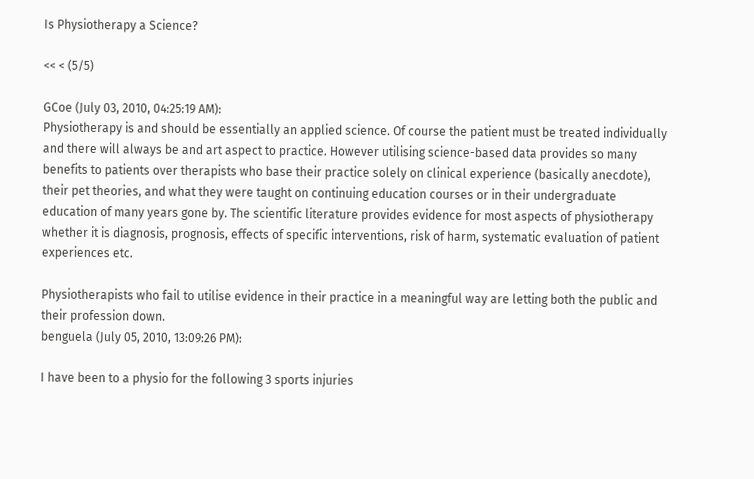Is Physiotherapy a Science?

<< < (5/5)

GCoe (July 03, 2010, 04:25:19 AM):
Physiotherapy is and should be essentially an applied science. Of course the patient must be treated individually and there will always be and art aspect to practice. However utilising science-based data provides so many benefits to patients over therapists who base their practice solely on clinical experience (basically anecdote), their pet theories, and what they were taught on continuing education courses or in their undergraduate education of many years gone by. The scientific literature provides evidence for most aspects of physiotherapy whether it is diagnosis, prognosis, effects of specific interventions, risk of harm, systematic evaluation of patient experiences etc.

Physiotherapists who fail to utilise evidence in their practice in a meaningful way are letting both the public and their profession down.
benguela (July 05, 2010, 13:09:26 PM):

I have been to a physio for the following 3 sports injuries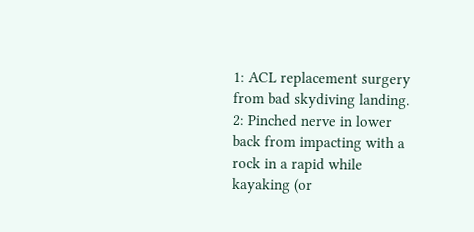1: ACL replacement surgery from bad skydiving landing.
2: Pinched nerve in lower back from impacting with a rock in a rapid while kayaking (or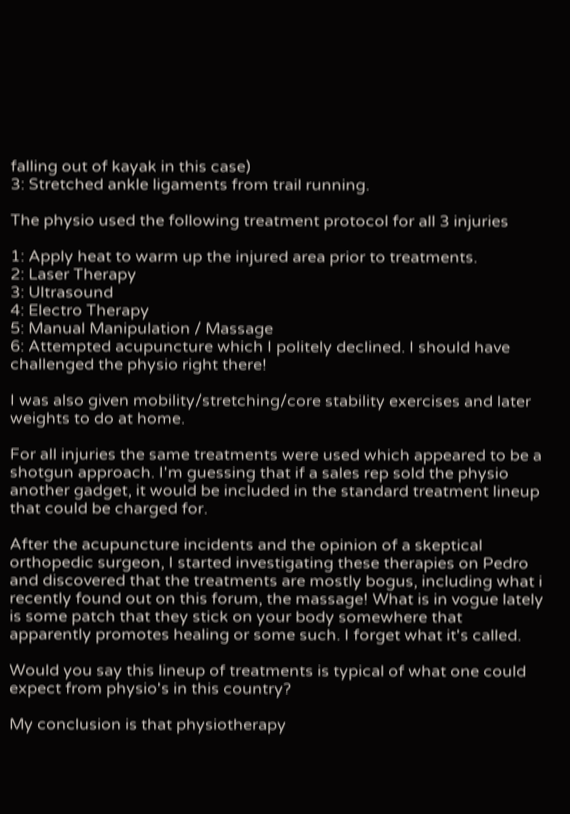falling out of kayak in this case)
3: Stretched ankle ligaments from trail running.

The physio used the following treatment protocol for all 3 injuries

1: Apply heat to warm up the injured area prior to treatments.
2: Laser Therapy
3: Ultrasound
4: Electro Therapy
5: Manual Manipulation / Massage
6: Attempted acupuncture which I politely declined. I should have challenged the physio right there!

I was also given mobility/stretching/core stability exercises and later weights to do at home.

For all injuries the same treatments were used which appeared to be a shotgun approach. I'm guessing that if a sales rep sold the physio another gadget, it would be included in the standard treatment lineup that could be charged for.

After the acupuncture incidents and the opinion of a skeptical orthopedic surgeon, I started investigating these therapies on Pedro and discovered that the treatments are mostly bogus, including what i recently found out on this forum, the massage! What is in vogue lately is some patch that they stick on your body somewhere that apparently promotes healing or some such. I forget what it's called.

Would you say this lineup of treatments is typical of what one could expect from physio's in this country?

My conclusion is that physiotherapy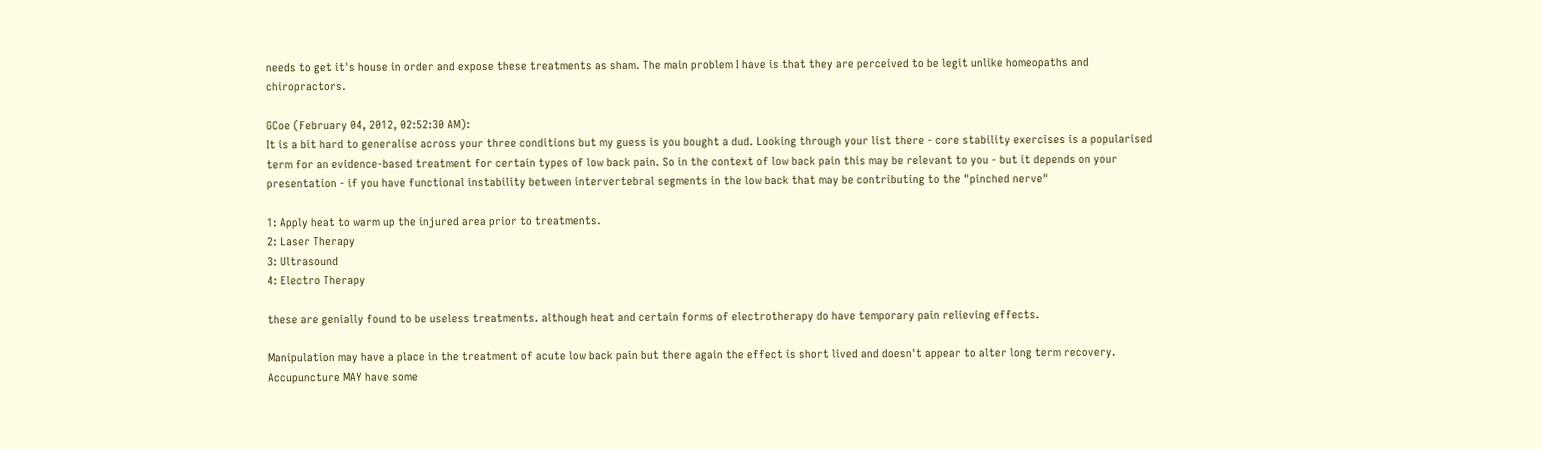needs to get it's house in order and expose these treatments as sham. The main problem I have is that they are perceived to be legit unlike homeopaths and chiropractors.

GCoe (February 04, 2012, 02:52:30 AM):
It is a bit hard to generalise across your three conditions but my guess is you bought a dud. Looking through your list there - core stability exercises is a popularised term for an evidence-based treatment for certain types of low back pain. So in the context of low back pain this may be relevant to you - but it depends on your presentation - if you have functional instability between intervertebral segments in the low back that may be contributing to the "pinched nerve"

1: Apply heat to warm up the injured area prior to treatments.
2: Laser Therapy
3: Ultrasound
4: Electro Therapy

these are genially found to be useless treatments. although heat and certain forms of electrotherapy do have temporary pain relieving effects.

Manipulation may have a place in the treatment of acute low back pain but there again the effect is short lived and doesn't appear to alter long term recovery. Accupuncture MAY have some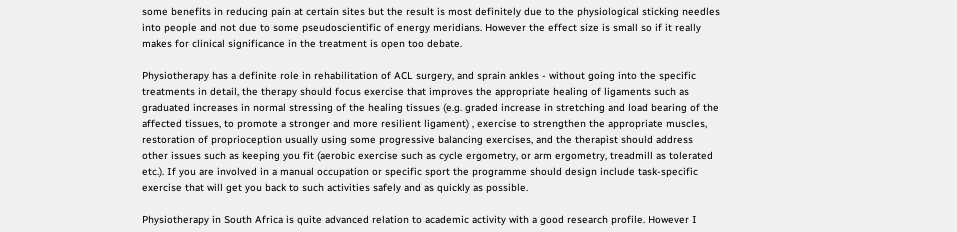some benefits in reducing pain at certain sites but the result is most definitely due to the physiological sticking needles into people and not due to some pseudoscientific of energy meridians. However the effect size is small so if it really makes for clinical significance in the treatment is open too debate.

Physiotherapy has a definite role in rehabilitation of ACL surgery, and sprain ankles - without going into the specific treatments in detail, the therapy should focus exercise that improves the appropriate healing of ligaments such as graduated increases in normal stressing of the healing tissues (e.g. graded increase in stretching and load bearing of the affected tissues, to promote a stronger and more resilient ligament) , exercise to strengthen the appropriate muscles, restoration of proprioception usually using some progressive balancing exercises, and the therapist should address other issues such as keeping you fit (aerobic exercise such as cycle ergometry, or arm ergometry, treadmill as tolerated etc.). If you are involved in a manual occupation or specific sport the programme should design include task-specific exercise that will get you back to such activities safely and as quickly as possible.

Physiotherapy in South Africa is quite advanced relation to academic activity with a good research profile. However I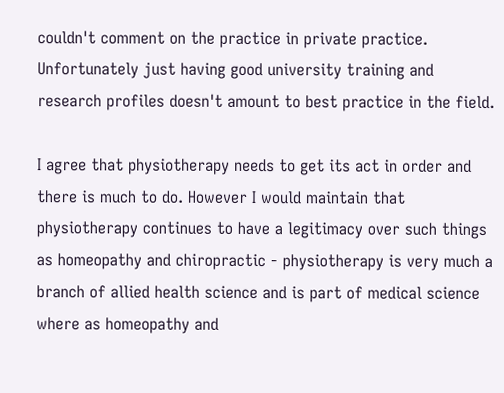couldn't comment on the practice in private practice. Unfortunately just having good university training and research profiles doesn't amount to best practice in the field.

I agree that physiotherapy needs to get its act in order and there is much to do. However I would maintain that physiotherapy continues to have a legitimacy over such things as homeopathy and chiropractic - physiotherapy is very much a branch of allied health science and is part of medical science where as homeopathy and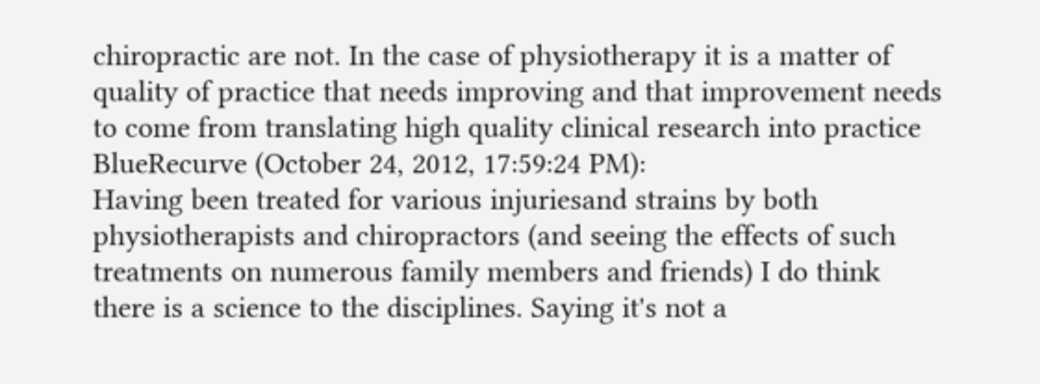chiropractic are not. In the case of physiotherapy it is a matter of quality of practice that needs improving and that improvement needs to come from translating high quality clinical research into practice
BlueRecurve (October 24, 2012, 17:59:24 PM):
Having been treated for various injuriesand strains by both physiotherapists and chiropractors (and seeing the effects of such treatments on numerous family members and friends) I do think there is a science to the disciplines. Saying it's not a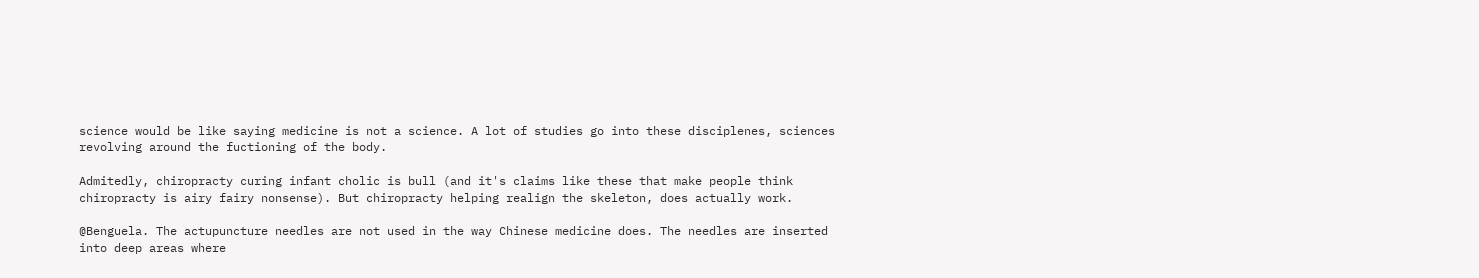science would be like saying medicine is not a science. A lot of studies go into these disciplenes, sciences revolving around the fuctioning of the body.

Admitedly, chiropracty curing infant cholic is bull (and it's claims like these that make people think chiropracty is airy fairy nonsense). But chiropracty helping realign the skeleton, does actually work.

@Benguela. The actupuncture needles are not used in the way Chinese medicine does. The needles are inserted into deep areas where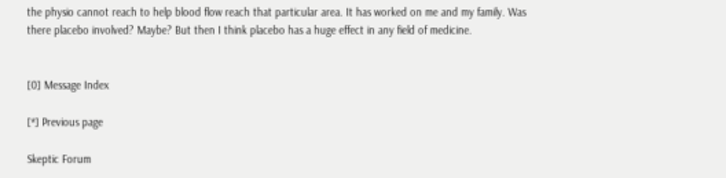the physio cannot reach to help blood flow reach that particular area. It has worked on me and my family. Was there placebo involved? Maybe? But then I think placebo has a huge effect in any field of medicine.


[0] Message Index

[*] Previous page

Skeptic Forum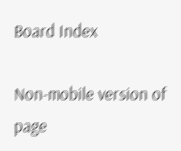Board Index

Non-mobile version of page